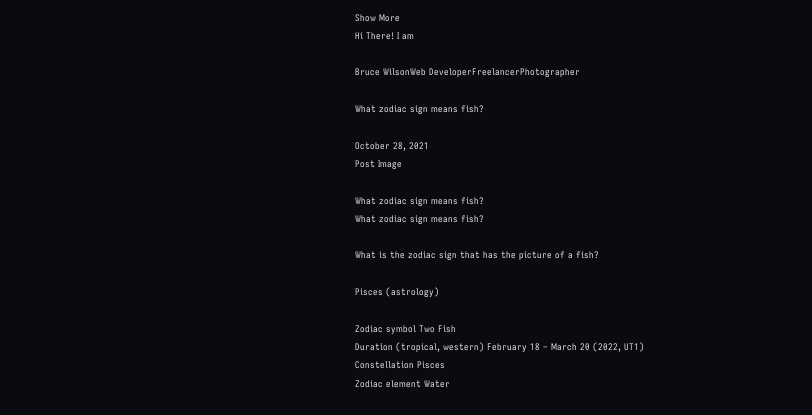Show More
Hi There! I am

Bruce WilsonWeb DeveloperFreelancerPhotographer

What zodiac sign means fish?

October 28, 2021
Post Image

What zodiac sign means fish?
What zodiac sign means fish?

What is the zodiac sign that has the picture of a fish?

Pisces (astrology)

Zodiac symbol Two Fish
Duration (tropical, western) February 18 – March 20 (2022, UT1)
Constellation Pisces
Zodiac element Water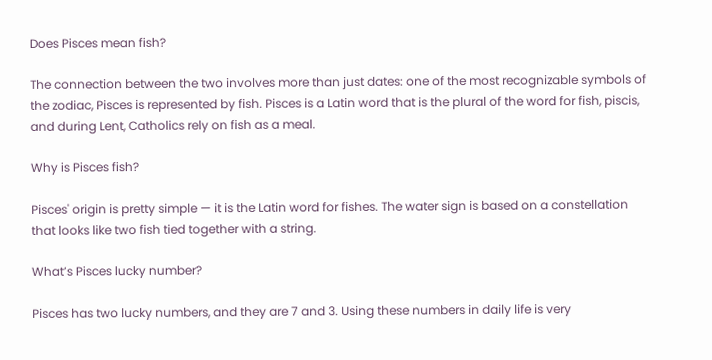Does Pisces mean fish?

The connection between the two involves more than just dates: one of the most recognizable symbols of the zodiac, Pisces is represented by fish. Pisces is a Latin word that is the plural of the word for fish, piscis, and during Lent, Catholics rely on fish as a meal.

Why is Pisces fish?

Pisces' origin is pretty simple — it is the Latin word for fishes. The water sign is based on a constellation that looks like two fish tied together with a string.

What’s Pisces lucky number?

Pisces has two lucky numbers, and they are 7 and 3. Using these numbers in daily life is very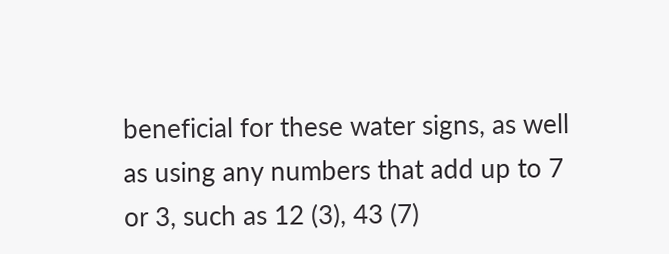beneficial for these water signs, as well as using any numbers that add up to 7 or 3, such as 12 (3), 43 (7)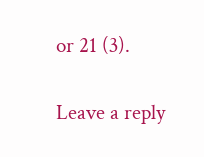or 21 (3).

Leave a reply